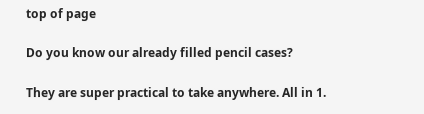top of page

Do you know our already filled pencil cases?

They are super practical to take anywhere. All in 1.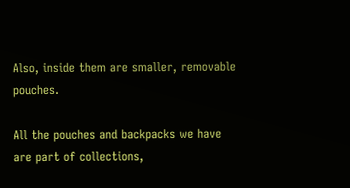Also, inside them are smaller, removable pouches.

All the pouches and backpacks we have are part of collections,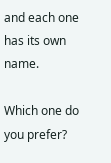and each one has its own name.

Which one do you prefer?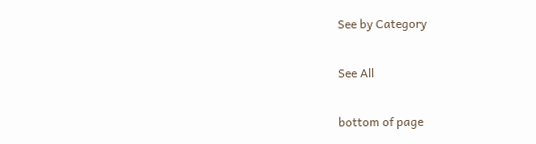See by Category

See All

bottom of page